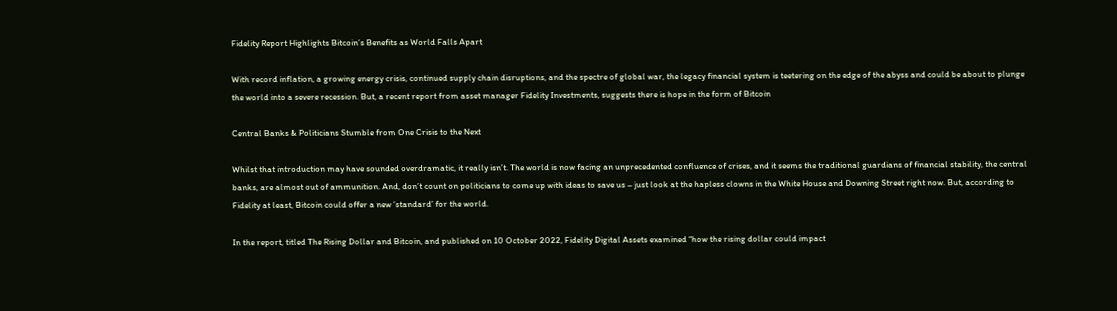Fidelity Report Highlights Bitcoin’s Benefits as World Falls Apart

With record inflation, a growing energy crisis, continued supply chain disruptions, and the spectre of global war, the legacy financial system is teetering on the edge of the abyss and could be about to plunge the world into a severe recession. But, a recent report from asset manager Fidelity Investments, suggests there is hope in the form of Bitcoin

Central Banks & Politicians Stumble from One Crisis to the Next

Whilst that introduction may have sounded overdramatic, it really isn’t. The world is now facing an unprecedented confluence of crises, and it seems the traditional guardians of financial stability, the central banks, are almost out of ammunition. And, don’t count on politicians to come up with ideas to save us – just look at the hapless clowns in the White House and Downing Street right now. But, according to Fidelity at least, Bitcoin could offer a new ‘standard’ for the world.

In the report, titled The Rising Dollar and Bitcoin, and published on 10 October 2022, Fidelity Digital Assets examined “how the rising dollar could impact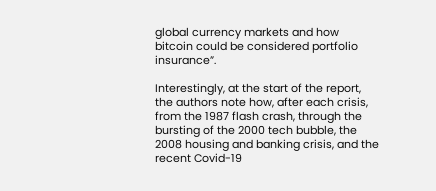global currency markets and how bitcoin could be considered portfolio insurance”.

Interestingly, at the start of the report, the authors note how, after each crisis, from the 1987 flash crash, through the bursting of the 2000 tech bubble, the 2008 housing and banking crisis, and the recent Covid-19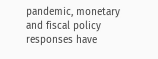pandemic, monetary and fiscal policy responses have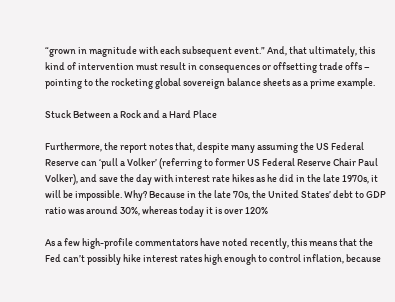“grown in magnitude with each subsequent event.” And, that ultimately, this kind of intervention must result in consequences or offsetting trade offs – pointing to the rocketing global sovereign balance sheets as a prime example.

Stuck Between a Rock and a Hard Place

Furthermore, the report notes that, despite many assuming the US Federal Reserve can ‘pull a Volker’ (referring to former US Federal Reserve Chair Paul Volker), and save the day with interest rate hikes as he did in the late 1970s, it will be impossible. Why? Because in the late 70s, the United States’ debt to GDP ratio was around 30%, whereas today it is over 120%

As a few high-profile commentators have noted recently, this means that the Fed can’t possibly hike interest rates high enough to control inflation, because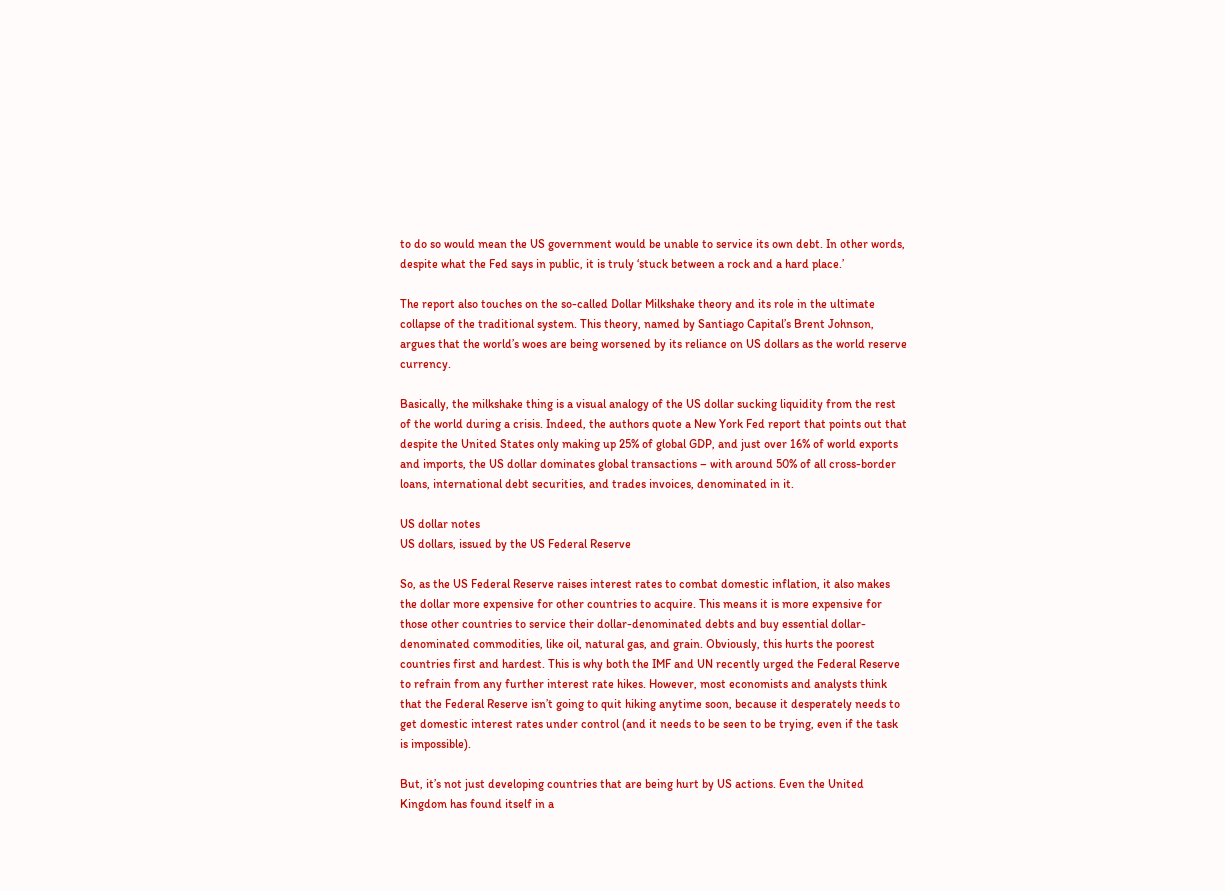to do so would mean the US government would be unable to service its own debt. In other words, despite what the Fed says in public, it is truly ‘stuck between a rock and a hard place.’

The report also touches on the so-called Dollar Milkshake theory and its role in the ultimate collapse of the traditional system. This theory, named by Santiago Capital’s Brent Johnson, argues that the world’s woes are being worsened by its reliance on US dollars as the world reserve currency.

Basically, the milkshake thing is a visual analogy of the US dollar sucking liquidity from the rest of the world during a crisis. Indeed, the authors quote a New York Fed report that points out that despite the United States only making up 25% of global GDP, and just over 16% of world exports and imports, the US dollar dominates global transactions – with around 50% of all cross-border loans, international debt securities, and trades invoices, denominated in it.

US dollar notes
US dollars, issued by the US Federal Reserve

So, as the US Federal Reserve raises interest rates to combat domestic inflation, it also makes the dollar more expensive for other countries to acquire. This means it is more expensive for those other countries to service their dollar-denominated debts and buy essential dollar-denominated commodities, like oil, natural gas, and grain. Obviously, this hurts the poorest countries first and hardest. This is why both the IMF and UN recently urged the Federal Reserve to refrain from any further interest rate hikes. However, most economists and analysts think that the Federal Reserve isn’t going to quit hiking anytime soon, because it desperately needs to get domestic interest rates under control (and it needs to be seen to be trying, even if the task is impossible).

But, it’s not just developing countries that are being hurt by US actions. Even the United Kingdom has found itself in a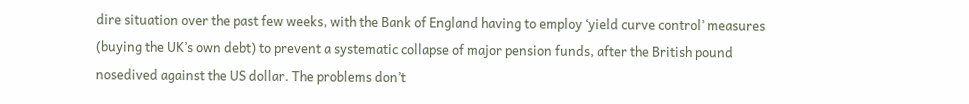dire situation over the past few weeks, with the Bank of England having to employ ‘yield curve control’ measures (buying the UK’s own debt) to prevent a systematic collapse of major pension funds, after the British pound nosedived against the US dollar. The problems don’t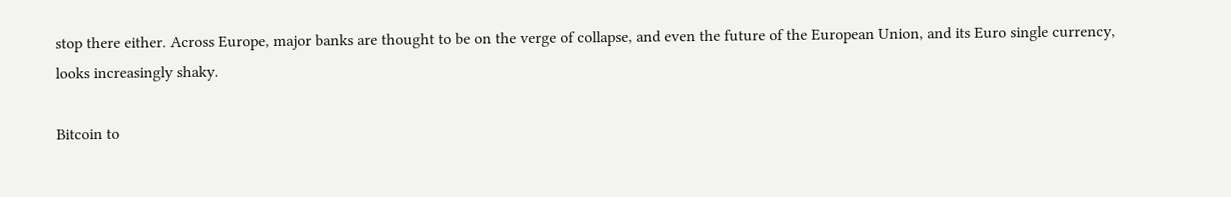stop there either. Across Europe, major banks are thought to be on the verge of collapse, and even the future of the European Union, and its Euro single currency, looks increasingly shaky.

Bitcoin to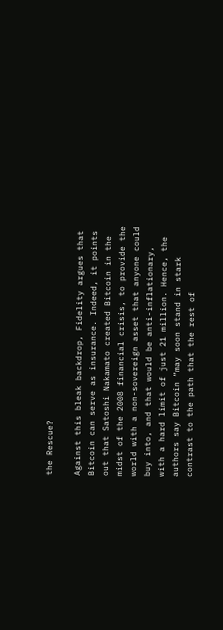the Rescue?

Against this bleak backdrop, Fidelity argues that Bitcoin can serve as insurance. Indeed, it points out that Satoshi Nakamato created Bitcoin in the midst of the 2008 financial crisis, to provide the world with a non-sovereign asset that anyone could buy into, and that would be anti-inflationary, with a hard limit of just 21 million. Hence, the authors say Bitcoin “may soon stand in stark contrast to the path that the rest of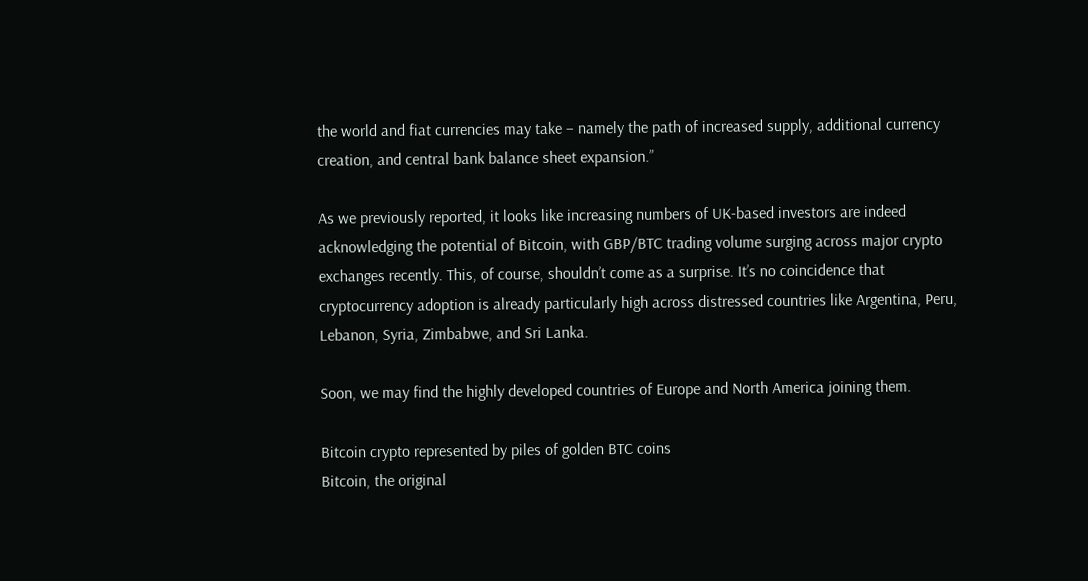the world and fiat currencies may take – namely the path of increased supply, additional currency creation, and central bank balance sheet expansion.”

As we previously reported, it looks like increasing numbers of UK-based investors are indeed acknowledging the potential of Bitcoin, with GBP/BTC trading volume surging across major crypto exchanges recently. This, of course, shouldn’t come as a surprise. It’s no coincidence that cryptocurrency adoption is already particularly high across distressed countries like Argentina, Peru, Lebanon, Syria, Zimbabwe, and Sri Lanka.

Soon, we may find the highly developed countries of Europe and North America joining them.

Bitcoin crypto represented by piles of golden BTC coins
Bitcoin, the original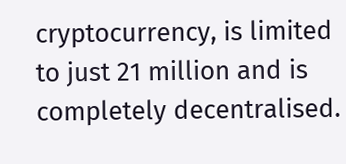cryptocurrency, is limited to just 21 million and is completely decentralised.